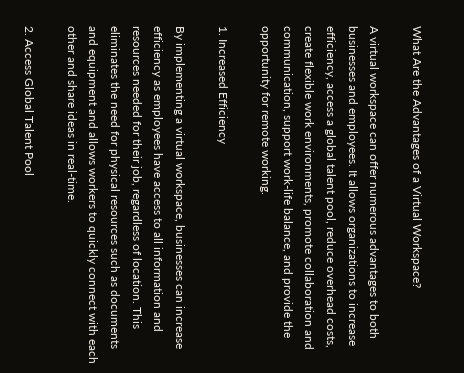What Are the Advantages of a Virtual Workspace?

A virtual workspace can offer numerous advantages to both businesses and employees. It allows organizations to increase efficiency, access a global talent pool, reduce overhead costs, create flexible work environments, promote collaboration and communication, support work-life balance, and provide the opportunity for remote working.

1. Increased Efficiency

By implementing a virtual workspace, businesses can increase efficiency as employees have access to all information and resources needed for their job, regardless of location. This eliminates the need for physical resources such as documents and equipment and allows workers to quickly connect with each other and share ideas in real-time.

2. Access Global Talent Pool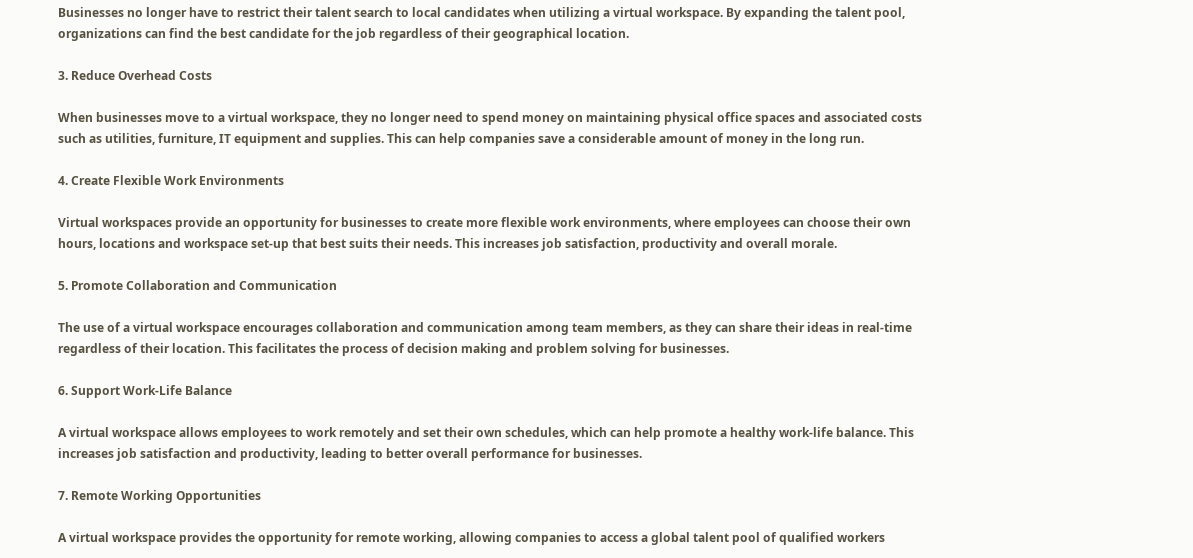Businesses no longer have to restrict their talent search to local candidates when utilizing a virtual workspace. By expanding the talent pool, organizations can find the best candidate for the job regardless of their geographical location.

3. Reduce Overhead Costs

When businesses move to a virtual workspace, they no longer need to spend money on maintaining physical office spaces and associated costs such as utilities, furniture, IT equipment and supplies. This can help companies save a considerable amount of money in the long run.

4. Create Flexible Work Environments

Virtual workspaces provide an opportunity for businesses to create more flexible work environments, where employees can choose their own hours, locations and workspace set-up that best suits their needs. This increases job satisfaction, productivity and overall morale.

5. Promote Collaboration and Communication

The use of a virtual workspace encourages collaboration and communication among team members, as they can share their ideas in real-time regardless of their location. This facilitates the process of decision making and problem solving for businesses.

6. Support Work-Life Balance

A virtual workspace allows employees to work remotely and set their own schedules, which can help promote a healthy work-life balance. This increases job satisfaction and productivity, leading to better overall performance for businesses.

7. Remote Working Opportunities

A virtual workspace provides the opportunity for remote working, allowing companies to access a global talent pool of qualified workers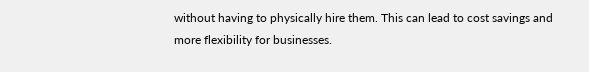without having to physically hire them. This can lead to cost savings and more flexibility for businesses.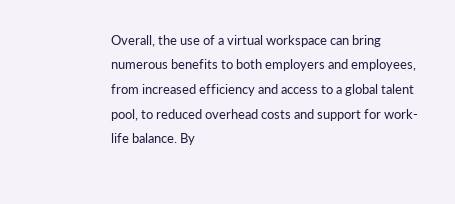Overall, the use of a virtual workspace can bring numerous benefits to both employers and employees, from increased efficiency and access to a global talent pool, to reduced overhead costs and support for work-life balance. By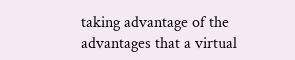taking advantage of the advantages that a virtual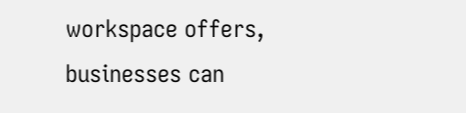workspace offers, businesses can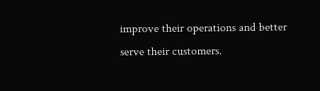improve their operations and better serve their customers.